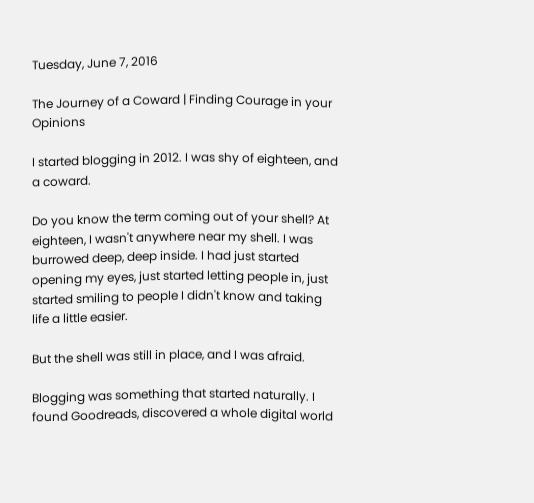Tuesday, June 7, 2016

The Journey of a Coward | Finding Courage in your Opinions

I started blogging in 2012. I was shy of eighteen, and a coward.

Do you know the term coming out of your shell? At eighteen, I wasn't anywhere near my shell. I was burrowed deep, deep inside. I had just started opening my eyes, just started letting people in, just started smiling to people I didn't know and taking life a little easier.

But the shell was still in place, and I was afraid.

Blogging was something that started naturally. I found Goodreads, discovered a whole digital world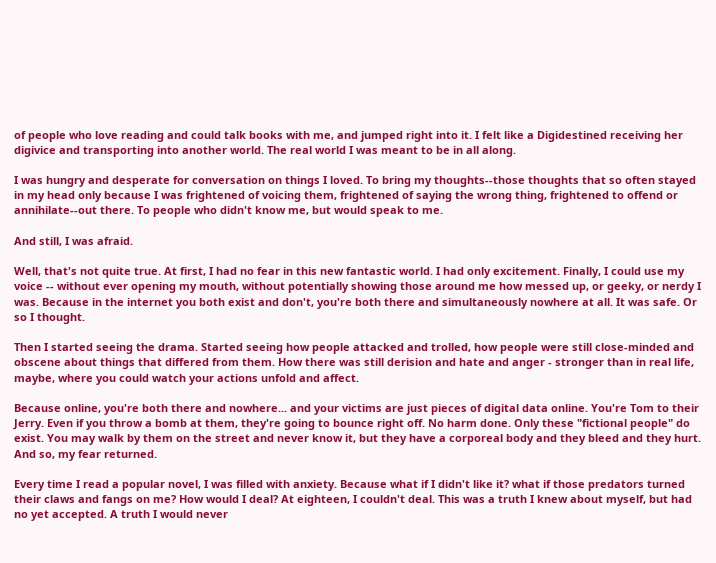of people who love reading and could talk books with me, and jumped right into it. I felt like a Digidestined receiving her digivice and transporting into another world. The real world I was meant to be in all along.

I was hungry and desperate for conversation on things I loved. To bring my thoughts--those thoughts that so often stayed in my head only because I was frightened of voicing them, frightened of saying the wrong thing, frightened to offend or annihilate--out there. To people who didn't know me, but would speak to me.

And still, I was afraid.

Well, that's not quite true. At first, I had no fear in this new fantastic world. I had only excitement. Finally, I could use my voice -- without ever opening my mouth, without potentially showing those around me how messed up, or geeky, or nerdy I was. Because in the internet you both exist and don't, you're both there and simultaneously nowhere at all. It was safe. Or so I thought.

Then I started seeing the drama. Started seeing how people attacked and trolled, how people were still close-minded and obscene about things that differed from them. How there was still derision and hate and anger - stronger than in real life, maybe, where you could watch your actions unfold and affect.

Because online, you're both there and nowhere... and your victims are just pieces of digital data online. You're Tom to their Jerry. Even if you throw a bomb at them, they're going to bounce right off. No harm done. Only these "fictional people" do exist. You may walk by them on the street and never know it, but they have a corporeal body and they bleed and they hurt. And so, my fear returned.

Every time I read a popular novel, I was filled with anxiety. Because what if I didn't like it? what if those predators turned their claws and fangs on me? How would I deal? At eighteen, I couldn't deal. This was a truth I knew about myself, but had no yet accepted. A truth I would never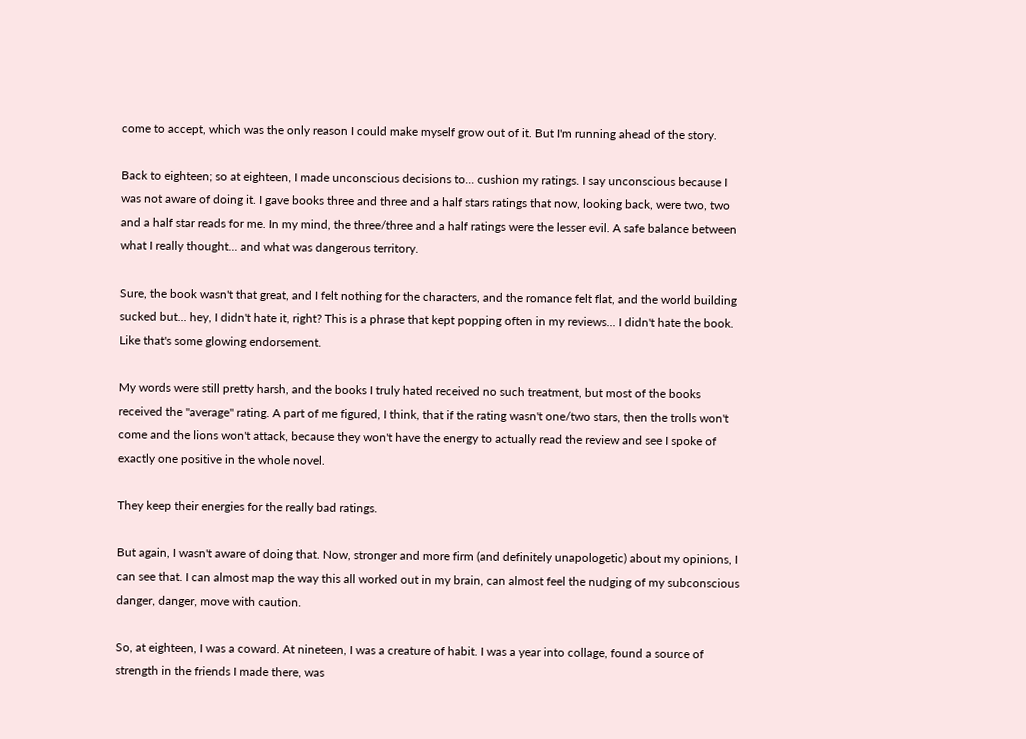come to accept, which was the only reason I could make myself grow out of it. But I'm running ahead of the story.

Back to eighteen; so at eighteen, I made unconscious decisions to... cushion my ratings. I say unconscious because I was not aware of doing it. I gave books three and three and a half stars ratings that now, looking back, were two, two and a half star reads for me. In my mind, the three/three and a half ratings were the lesser evil. A safe balance between what I really thought... and what was dangerous territory.

Sure, the book wasn't that great, and I felt nothing for the characters, and the romance felt flat, and the world building sucked but... hey, I didn't hate it, right? This is a phrase that kept popping often in my reviews... I didn't hate the book. Like that's some glowing endorsement.

My words were still pretty harsh, and the books I truly hated received no such treatment, but most of the books received the "average" rating. A part of me figured, I think, that if the rating wasn't one/two stars, then the trolls won't come and the lions won't attack, because they won't have the energy to actually read the review and see I spoke of exactly one positive in the whole novel.

They keep their energies for the really bad ratings.

But again, I wasn't aware of doing that. Now, stronger and more firm (and definitely unapologetic) about my opinions, I can see that. I can almost map the way this all worked out in my brain, can almost feel the nudging of my subconscious danger, danger, move with caution.

So, at eighteen, I was a coward. At nineteen, I was a creature of habit. I was a year into collage, found a source of strength in the friends I made there, was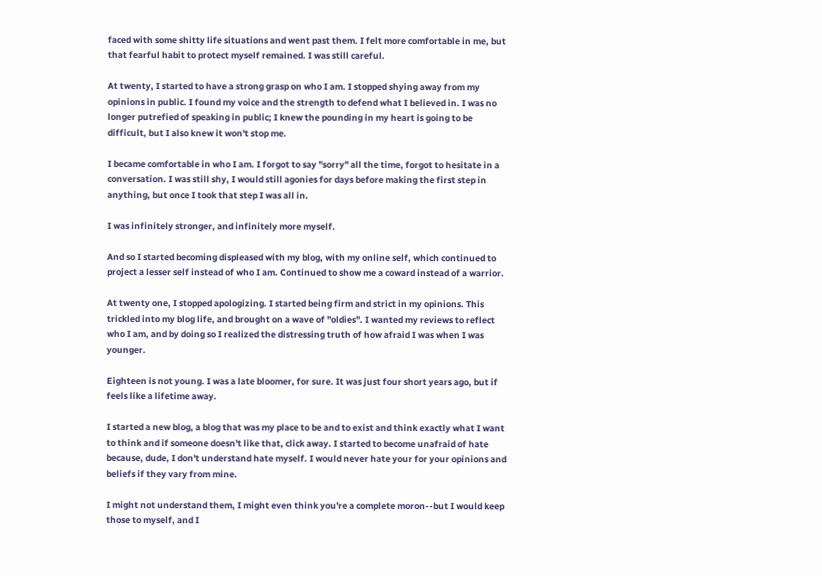faced with some shitty life situations and went past them. I felt more comfortable in me, but that fearful habit to protect myself remained. I was still careful.

At twenty, I started to have a strong grasp on who I am. I stopped shying away from my opinions in public. I found my voice and the strength to defend what I believed in. I was no longer putrefied of speaking in public; I knew the pounding in my heart is going to be difficult, but I also knew it won't stop me.

I became comfortable in who I am. I forgot to say "sorry" all the time, forgot to hesitate in a conversation. I was still shy, I would still agonies for days before making the first step in anything, but once I took that step I was all in.

I was infinitely stronger, and infinitely more myself.

And so I started becoming displeased with my blog, with my online self, which continued to project a lesser self instead of who I am. Continued to show me a coward instead of a warrior.

At twenty one, I stopped apologizing. I started being firm and strict in my opinions. This trickled into my blog life, and brought on a wave of "oldies". I wanted my reviews to reflect who I am, and by doing so I realized the distressing truth of how afraid I was when I was younger.

Eighteen is not young. I was a late bloomer, for sure. It was just four short years ago, but if feels like a lifetime away.

I started a new blog, a blog that was my place to be and to exist and think exactly what I want to think and if someone doesn't like that, click away. I started to become unafraid of hate because, dude, I don't understand hate myself. I would never hate your for your opinions and beliefs if they vary from mine.

I might not understand them, I might even think you're a complete moron--but I would keep those to myself, and I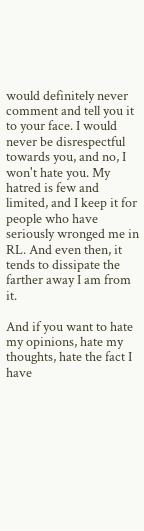would definitely never comment and tell you it to your face. I would never be disrespectful towards you, and no, I won't hate you. My hatred is few and limited, and I keep it for people who have seriously wronged me in RL. And even then, it tends to dissipate the farther away I am from it.

And if you want to hate my opinions, hate my thoughts, hate the fact I have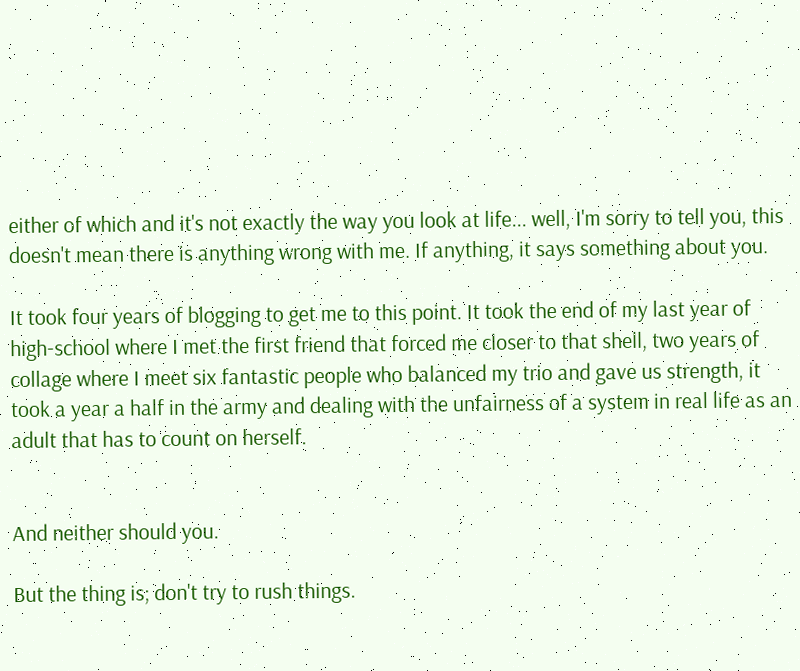either of which and it's not exactly the way you look at life... well, I'm sorry to tell you, this doesn't mean there is anything wrong with me. If anything, it says something about you.

It took four years of blogging to get me to this point. It took the end of my last year of high-school where I met the first friend that forced me closer to that shell, two years of collage where I meet six fantastic people who balanced my trio and gave us strength, it took a year a half in the army and dealing with the unfairness of a system in real life as an adult that has to count on herself.


And neither should you.

But the thing is; don't try to rush things.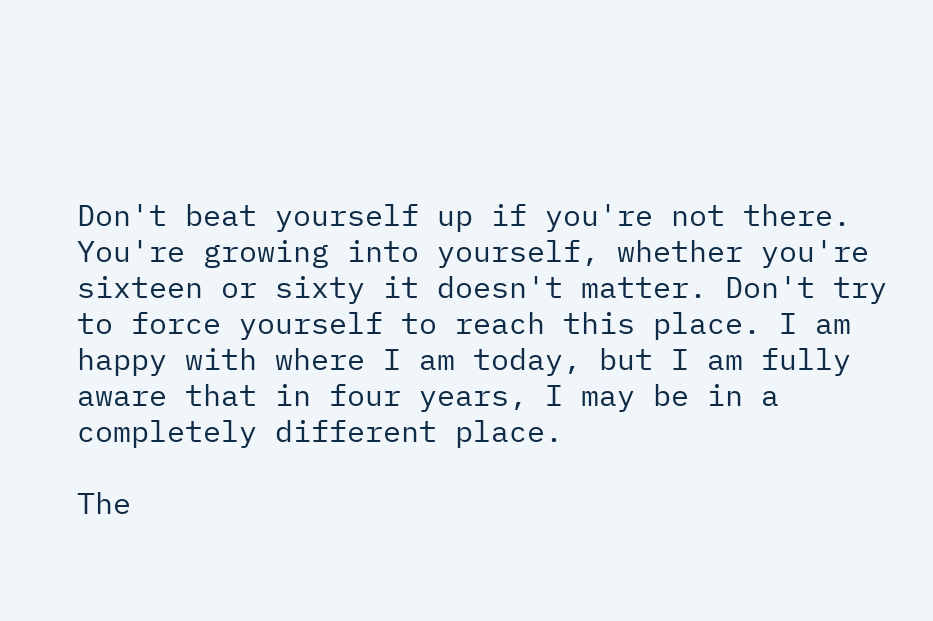Don't beat yourself up if you're not there. You're growing into yourself, whether you're sixteen or sixty it doesn't matter. Don't try to force yourself to reach this place. I am happy with where I am today, but I am fully aware that in four years, I may be in a completely different place.

The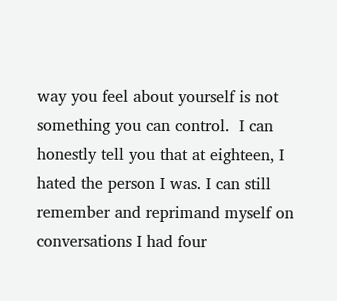way you feel about yourself is not something you can control.  I can honestly tell you that at eighteen, I hated the person I was. I can still remember and reprimand myself on conversations I had four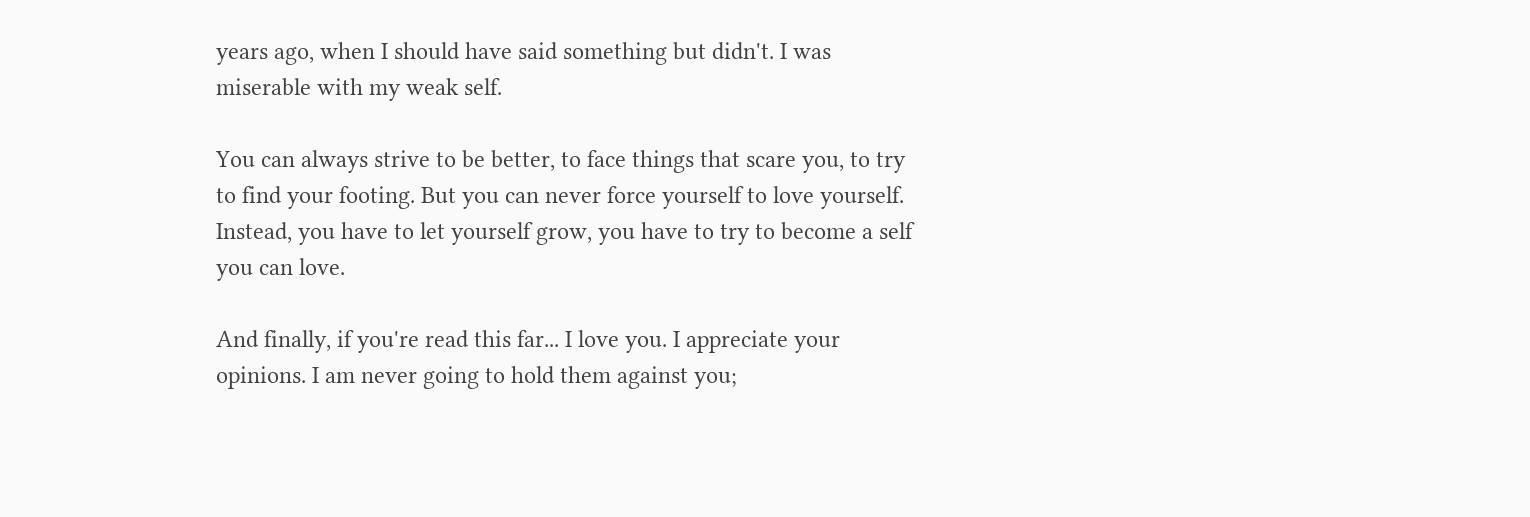years ago, when I should have said something but didn't. I was miserable with my weak self.

You can always strive to be better, to face things that scare you, to try to find your footing. But you can never force yourself to love yourself. Instead, you have to let yourself grow, you have to try to become a self you can love.

And finally, if you're read this far... I love you. I appreciate your opinions. I am never going to hold them against you;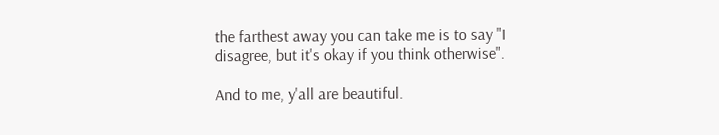the farthest away you can take me is to say "I disagree, but it's okay if you think otherwise".

And to me, y'all are beautiful.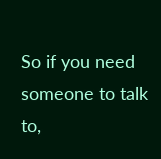So if you need someone to talk to,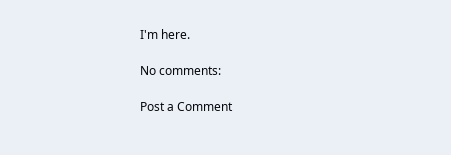I'm here.

No comments:

Post a Comment